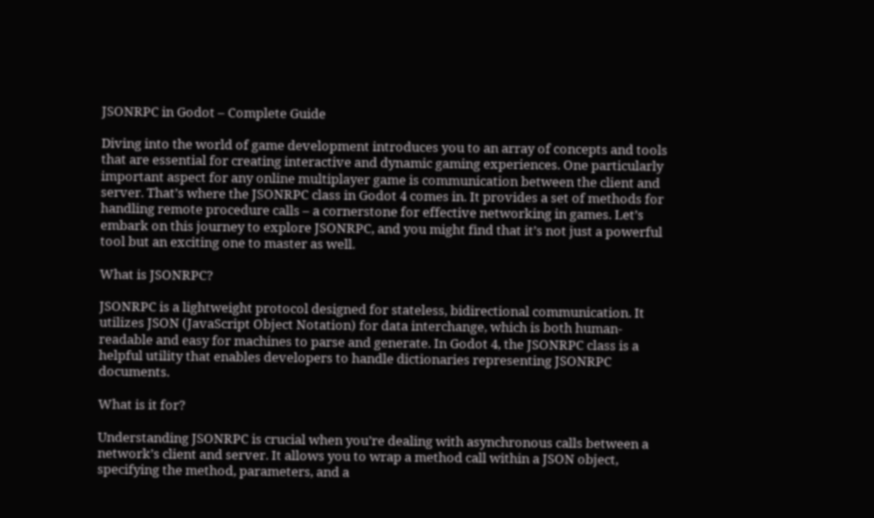JSONRPC in Godot – Complete Guide

Diving into the world of game development introduces you to an array of concepts and tools that are essential for creating interactive and dynamic gaming experiences. One particularly important aspect for any online multiplayer game is communication between the client and server. That’s where the JSONRPC class in Godot 4 comes in. It provides a set of methods for handling remote procedure calls – a cornerstone for effective networking in games. Let’s embark on this journey to explore JSONRPC, and you might find that it’s not just a powerful tool but an exciting one to master as well.

What is JSONRPC?

JSONRPC is a lightweight protocol designed for stateless, bidirectional communication. It utilizes JSON (JavaScript Object Notation) for data interchange, which is both human-readable and easy for machines to parse and generate. In Godot 4, the JSONRPC class is a helpful utility that enables developers to handle dictionaries representing JSONRPC documents.

What is it for?

Understanding JSONRPC is crucial when you’re dealing with asynchronous calls between a network’s client and server. It allows you to wrap a method call within a JSON object, specifying the method, parameters, and a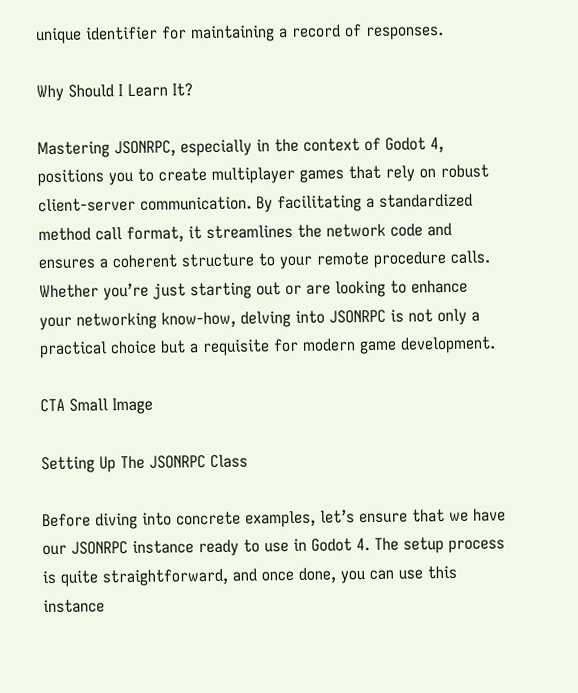unique identifier for maintaining a record of responses.

Why Should I Learn It?

Mastering JSONRPC, especially in the context of Godot 4, positions you to create multiplayer games that rely on robust client-server communication. By facilitating a standardized method call format, it streamlines the network code and ensures a coherent structure to your remote procedure calls. Whether you’re just starting out or are looking to enhance your networking know-how, delving into JSONRPC is not only a practical choice but a requisite for modern game development.

CTA Small Image

Setting Up The JSONRPC Class

Before diving into concrete examples, let’s ensure that we have our JSONRPC instance ready to use in Godot 4. The setup process is quite straightforward, and once done, you can use this instance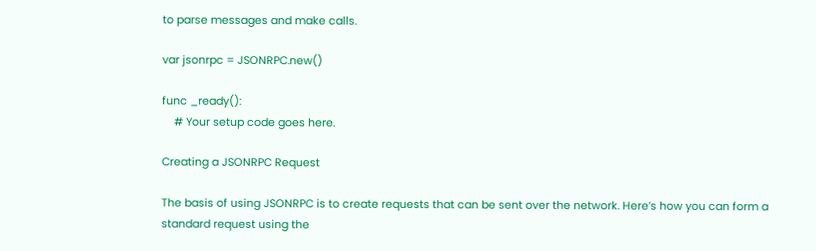to parse messages and make calls.

var jsonrpc = JSONRPC.new()

func _ready():
    # Your setup code goes here.

Creating a JSONRPC Request

The basis of using JSONRPC is to create requests that can be sent over the network. Here’s how you can form a standard request using the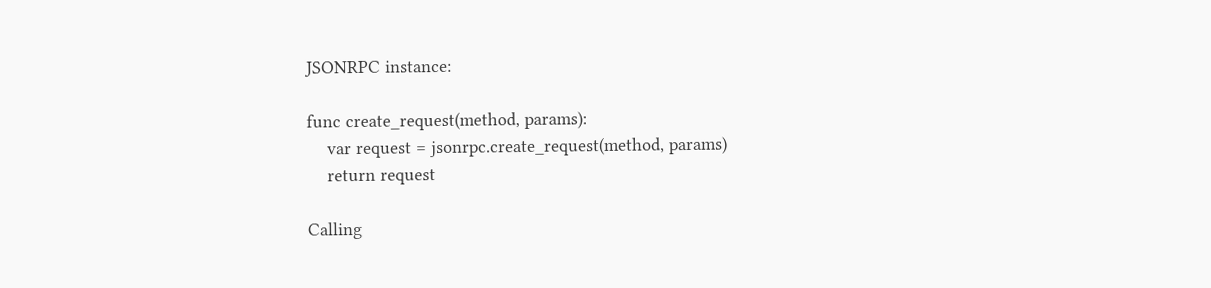JSONRPC instance:

func create_request(method, params):
    var request = jsonrpc.create_request(method, params)
    return request

Calling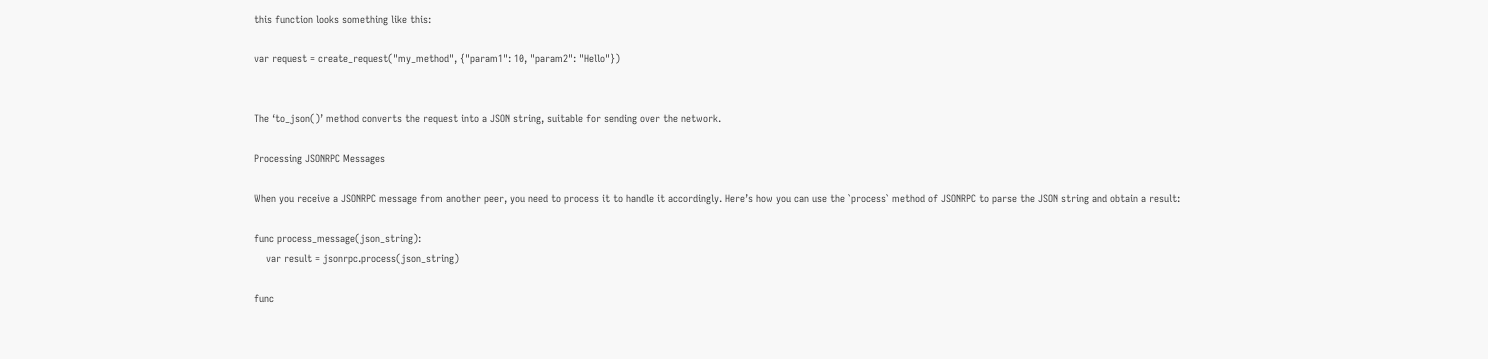this function looks something like this:

var request = create_request("my_method", {"param1": 10, "param2": "Hello"})


The ‘to_json()’ method converts the request into a JSON string, suitable for sending over the network.

Processing JSONRPC Messages

When you receive a JSONRPC message from another peer, you need to process it to handle it accordingly. Here’s how you can use the `process` method of JSONRPC to parse the JSON string and obtain a result:

func process_message(json_string):
    var result = jsonrpc.process(json_string)

func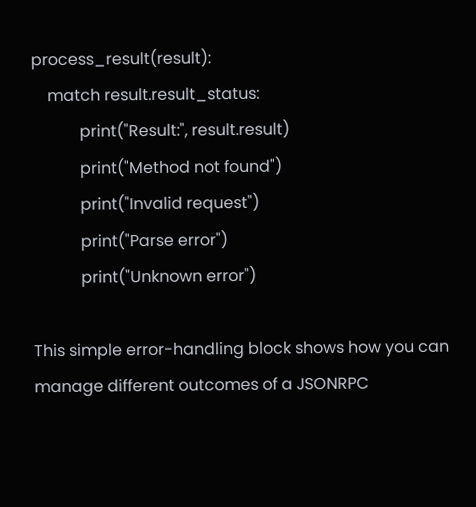process_result(result):
    match result.result_status:
            print("Result:", result.result)
            print("Method not found")
            print("Invalid request")
            print("Parse error")
            print("Unknown error")

This simple error-handling block shows how you can manage different outcomes of a JSONRPC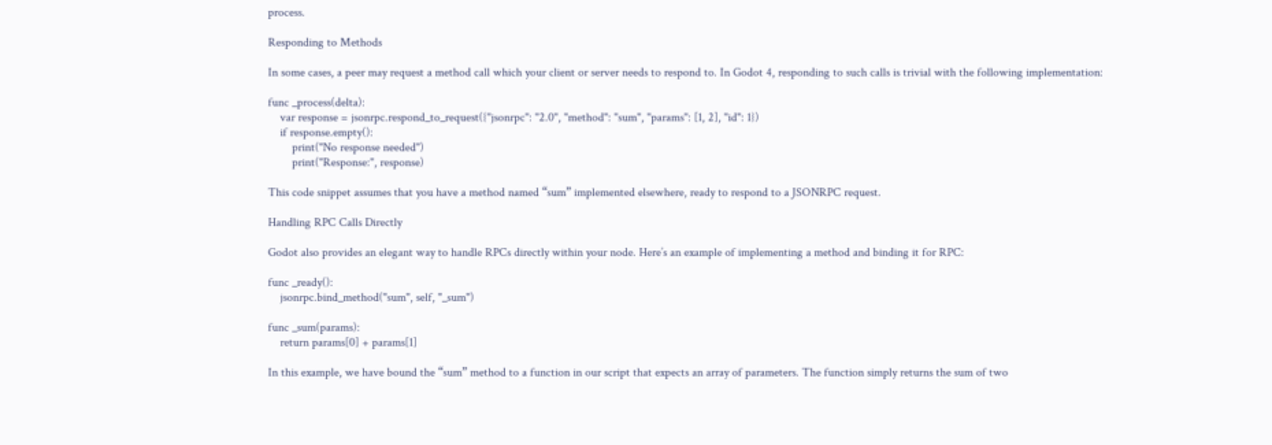process.

Responding to Methods

In some cases, a peer may request a method call which your client or server needs to respond to. In Godot 4, responding to such calls is trivial with the following implementation:

func _process(delta):
    var response = jsonrpc.respond_to_request({"jsonrpc": "2.0", "method": "sum", "params": [1, 2], "id": 1})
    if response.empty():
        print("No response needed")
        print("Response:", response)

This code snippet assumes that you have a method named “sum” implemented elsewhere, ready to respond to a JSONRPC request.

Handling RPC Calls Directly

Godot also provides an elegant way to handle RPCs directly within your node. Here’s an example of implementing a method and binding it for RPC:

func _ready():
    jsonrpc.bind_method("sum", self, "_sum")

func _sum(params):
    return params[0] + params[1]

In this example, we have bound the “sum” method to a function in our script that expects an array of parameters. The function simply returns the sum of two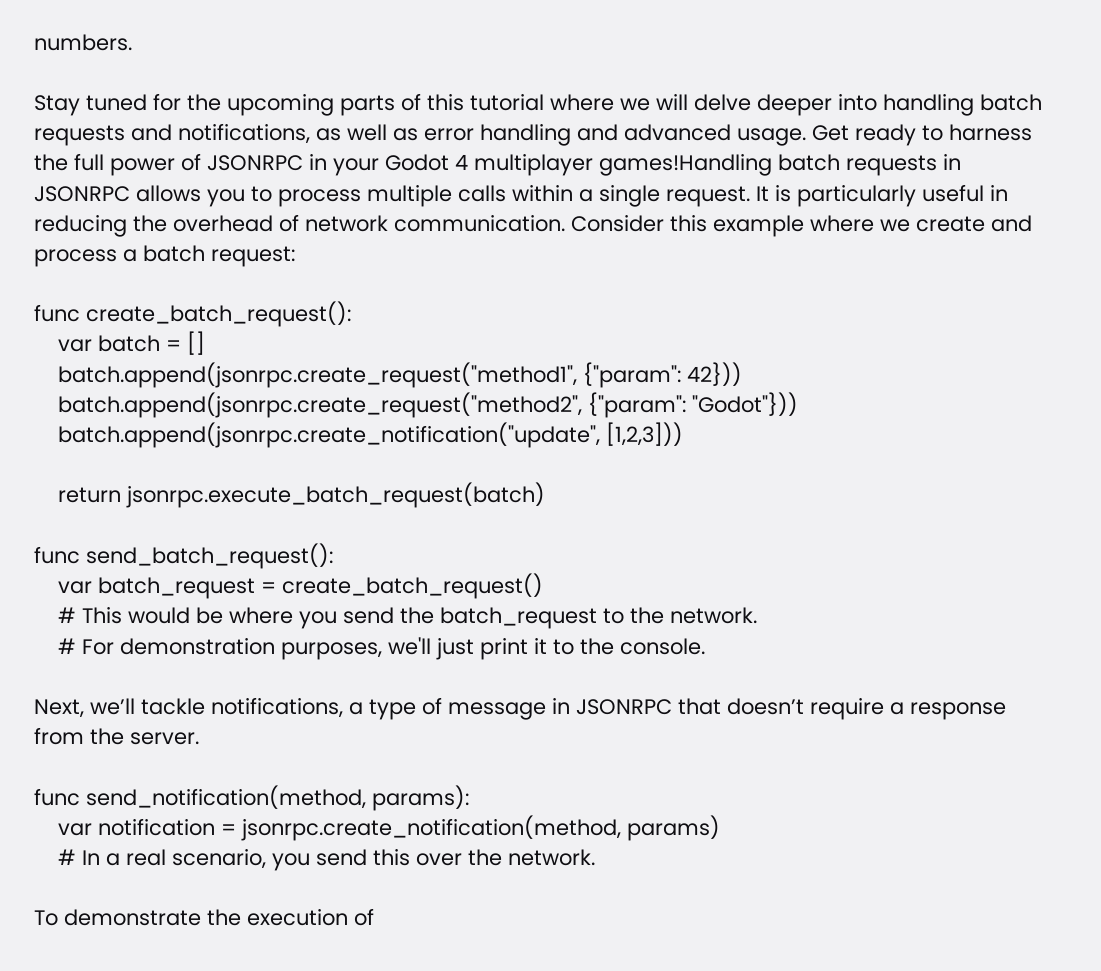numbers.

Stay tuned for the upcoming parts of this tutorial where we will delve deeper into handling batch requests and notifications, as well as error handling and advanced usage. Get ready to harness the full power of JSONRPC in your Godot 4 multiplayer games!Handling batch requests in JSONRPC allows you to process multiple calls within a single request. It is particularly useful in reducing the overhead of network communication. Consider this example where we create and process a batch request:

func create_batch_request():
    var batch = []
    batch.append(jsonrpc.create_request("method1", {"param": 42}))
    batch.append(jsonrpc.create_request("method2", {"param": "Godot"}))
    batch.append(jsonrpc.create_notification("update", [1,2,3]))

    return jsonrpc.execute_batch_request(batch)

func send_batch_request():
    var batch_request = create_batch_request()
    # This would be where you send the batch_request to the network.
    # For demonstration purposes, we'll just print it to the console.

Next, we’ll tackle notifications, a type of message in JSONRPC that doesn’t require a response from the server.

func send_notification(method, params):
    var notification = jsonrpc.create_notification(method, params)
    # In a real scenario, you send this over the network.

To demonstrate the execution of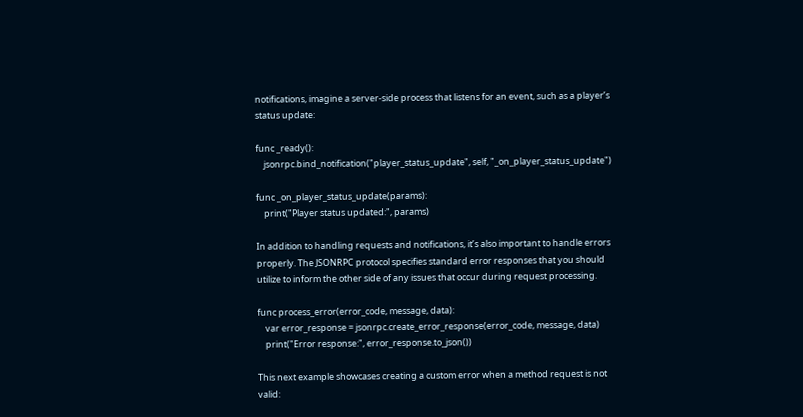notifications, imagine a server-side process that listens for an event, such as a player’s status update:

func _ready():
    jsonrpc.bind_notification("player_status_update", self, "_on_player_status_update")

func _on_player_status_update(params):
    print("Player status updated:", params)

In addition to handling requests and notifications, it’s also important to handle errors properly. The JSONRPC protocol specifies standard error responses that you should utilize to inform the other side of any issues that occur during request processing.

func process_error(error_code, message, data):
    var error_response = jsonrpc.create_error_response(error_code, message, data)
    print("Error response:", error_response.to_json())

This next example showcases creating a custom error when a method request is not valid: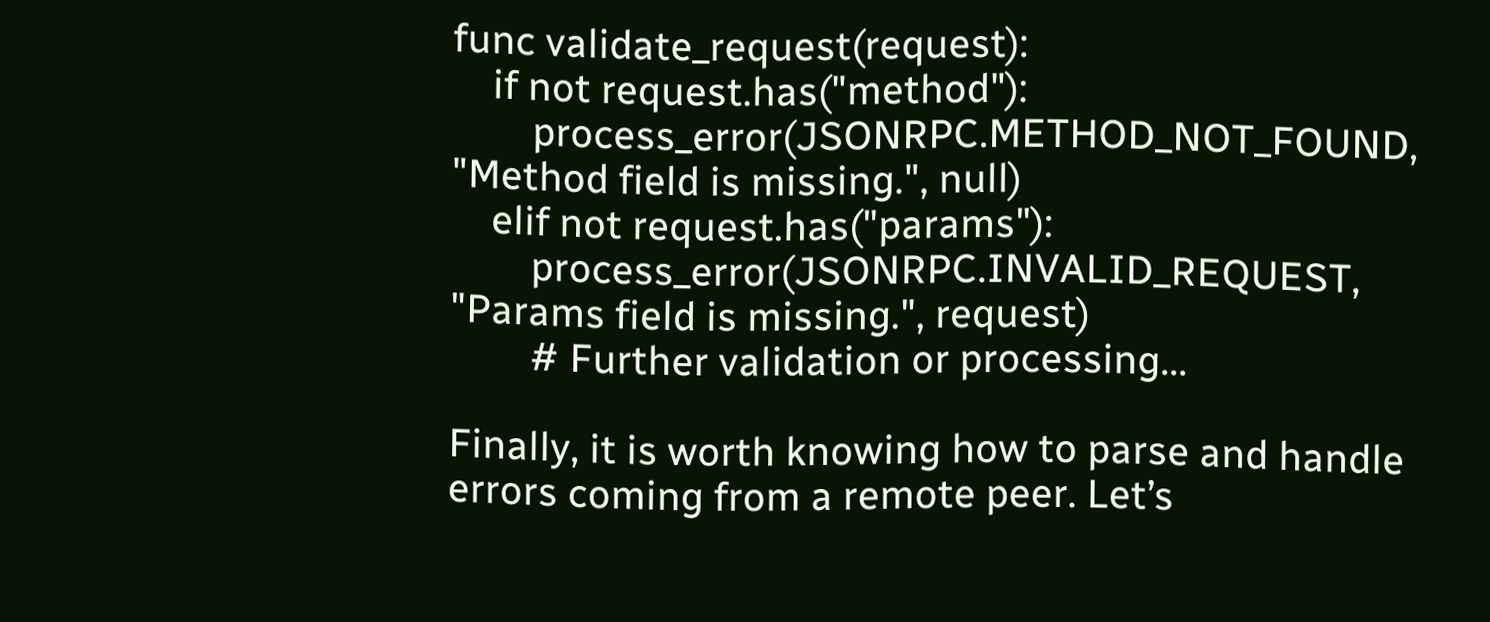func validate_request(request):
    if not request.has("method"):
        process_error(JSONRPC.METHOD_NOT_FOUND, "Method field is missing.", null)
    elif not request.has("params"):
        process_error(JSONRPC.INVALID_REQUEST, "Params field is missing.", request)
        # Further validation or processing...

Finally, it is worth knowing how to parse and handle errors coming from a remote peer. Let’s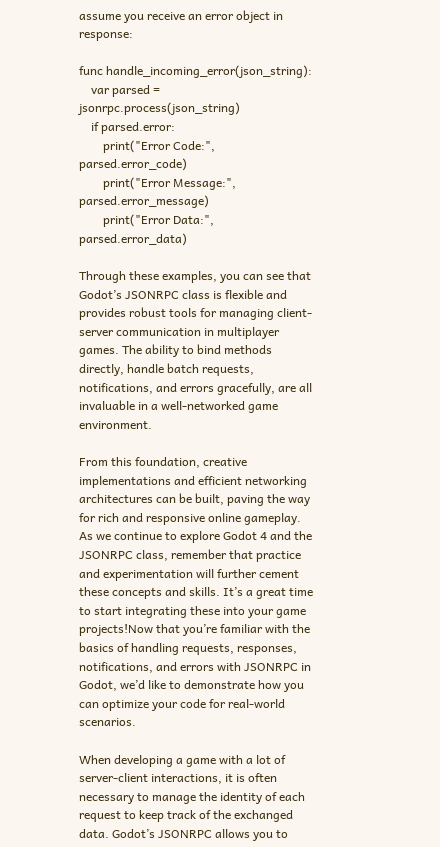assume you receive an error object in response:

func handle_incoming_error(json_string):
    var parsed = jsonrpc.process(json_string)
    if parsed.error:
        print("Error Code:", parsed.error_code)
        print("Error Message:", parsed.error_message)
        print("Error Data:", parsed.error_data)

Through these examples, you can see that Godot’s JSONRPC class is flexible and provides robust tools for managing client-server communication in multiplayer games. The ability to bind methods directly, handle batch requests, notifications, and errors gracefully, are all invaluable in a well-networked game environment.

From this foundation, creative implementations and efficient networking architectures can be built, paving the way for rich and responsive online gameplay. As we continue to explore Godot 4 and the JSONRPC class, remember that practice and experimentation will further cement these concepts and skills. It’s a great time to start integrating these into your game projects!Now that you’re familiar with the basics of handling requests, responses, notifications, and errors with JSONRPC in Godot, we’d like to demonstrate how you can optimize your code for real-world scenarios.

When developing a game with a lot of server-client interactions, it is often necessary to manage the identity of each request to keep track of the exchanged data. Godot’s JSONRPC allows you to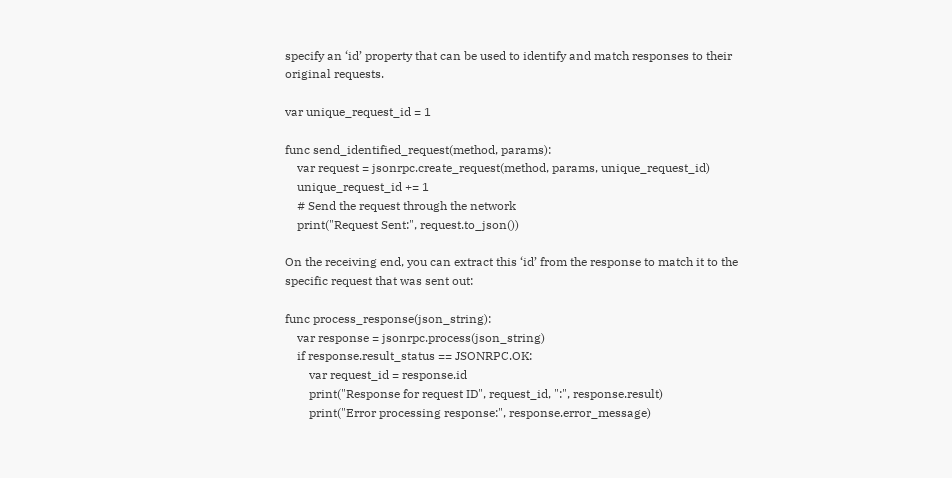specify an ‘id’ property that can be used to identify and match responses to their original requests.

var unique_request_id = 1

func send_identified_request(method, params):
    var request = jsonrpc.create_request(method, params, unique_request_id)
    unique_request_id += 1
    # Send the request through the network
    print("Request Sent:", request.to_json())

On the receiving end, you can extract this ‘id’ from the response to match it to the specific request that was sent out:

func process_response(json_string):
    var response = jsonrpc.process(json_string)
    if response.result_status == JSONRPC.OK:
        var request_id = response.id
        print("Response for request ID", request_id, ":", response.result)
        print("Error processing response:", response.error_message)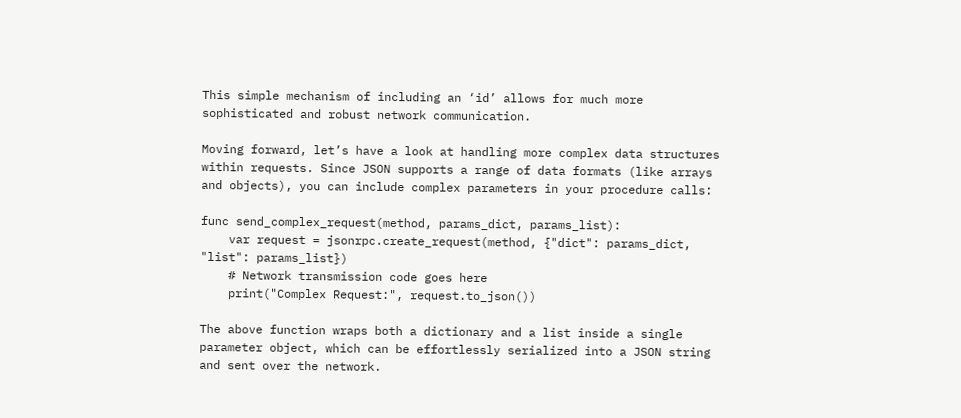This simple mechanism of including an ‘id’ allows for much more sophisticated and robust network communication.

Moving forward, let’s have a look at handling more complex data structures within requests. Since JSON supports a range of data formats (like arrays and objects), you can include complex parameters in your procedure calls:

func send_complex_request(method, params_dict, params_list):
    var request = jsonrpc.create_request(method, {"dict": params_dict, "list": params_list})
    # Network transmission code goes here
    print("Complex Request:", request.to_json())

The above function wraps both a dictionary and a list inside a single parameter object, which can be effortlessly serialized into a JSON string and sent over the network.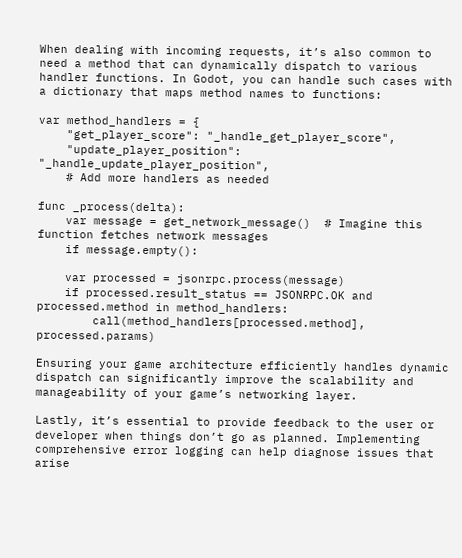When dealing with incoming requests, it’s also common to need a method that can dynamically dispatch to various handler functions. In Godot, you can handle such cases with a dictionary that maps method names to functions:

var method_handlers = {
    "get_player_score": "_handle_get_player_score",
    "update_player_position": "_handle_update_player_position",
    # Add more handlers as needed

func _process(delta):
    var message = get_network_message()  # Imagine this function fetches network messages
    if message.empty():

    var processed = jsonrpc.process(message)
    if processed.result_status == JSONRPC.OK and processed.method in method_handlers:
        call(method_handlers[processed.method], processed.params)

Ensuring your game architecture efficiently handles dynamic dispatch can significantly improve the scalability and manageability of your game’s networking layer.

Lastly, it’s essential to provide feedback to the user or developer when things don’t go as planned. Implementing comprehensive error logging can help diagnose issues that arise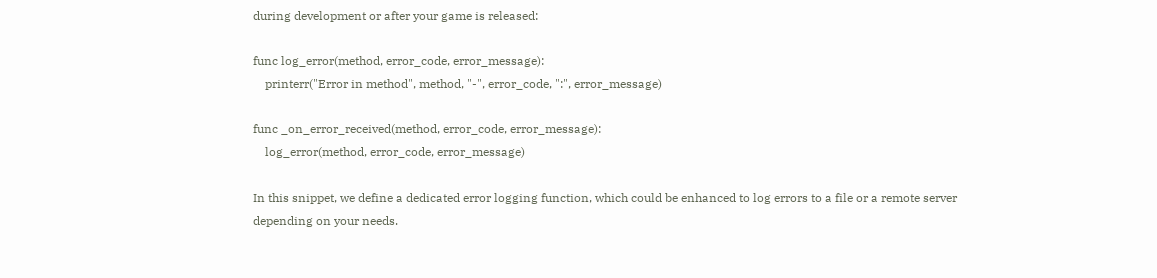during development or after your game is released:

func log_error(method, error_code, error_message):
    printerr("Error in method", method, "-", error_code, ":", error_message)

func _on_error_received(method, error_code, error_message):
    log_error(method, error_code, error_message)

In this snippet, we define a dedicated error logging function, which could be enhanced to log errors to a file or a remote server depending on your needs.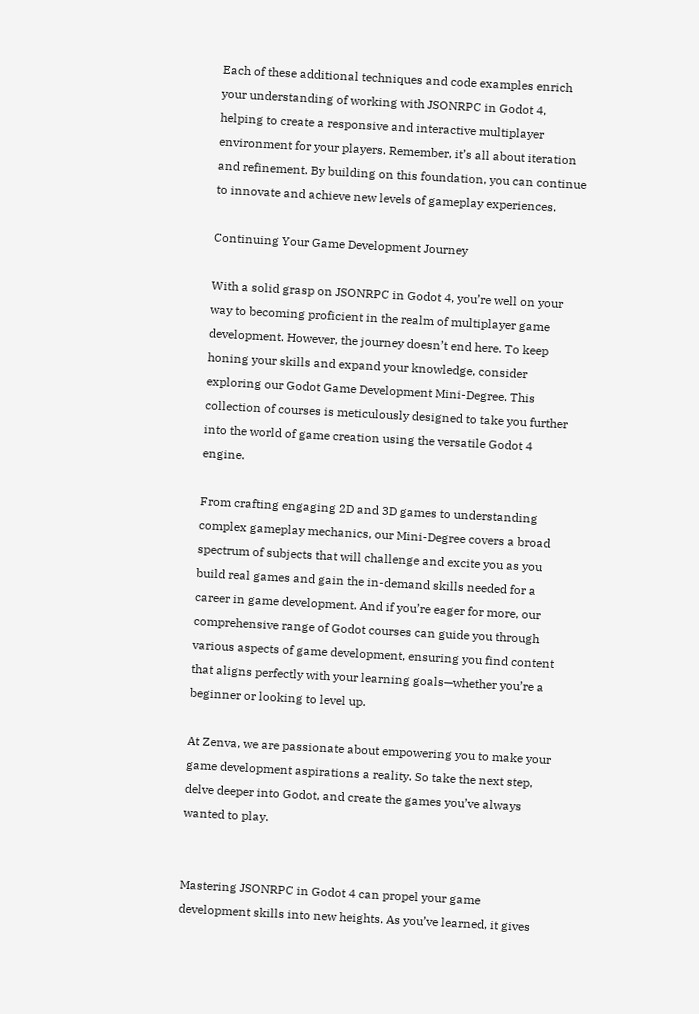Each of these additional techniques and code examples enrich your understanding of working with JSONRPC in Godot 4, helping to create a responsive and interactive multiplayer environment for your players. Remember, it’s all about iteration and refinement. By building on this foundation, you can continue to innovate and achieve new levels of gameplay experiences.

Continuing Your Game Development Journey

With a solid grasp on JSONRPC in Godot 4, you’re well on your way to becoming proficient in the realm of multiplayer game development. However, the journey doesn’t end here. To keep honing your skills and expand your knowledge, consider exploring our Godot Game Development Mini-Degree. This collection of courses is meticulously designed to take you further into the world of game creation using the versatile Godot 4 engine.

From crafting engaging 2D and 3D games to understanding complex gameplay mechanics, our Mini-Degree covers a broad spectrum of subjects that will challenge and excite you as you build real games and gain the in-demand skills needed for a career in game development. And if you’re eager for more, our comprehensive range of Godot courses can guide you through various aspects of game development, ensuring you find content that aligns perfectly with your learning goals—whether you’re a beginner or looking to level up.

At Zenva, we are passionate about empowering you to make your game development aspirations a reality. So take the next step, delve deeper into Godot, and create the games you’ve always wanted to play.


Mastering JSONRPC in Godot 4 can propel your game development skills into new heights. As you’ve learned, it gives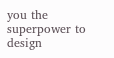you the superpower to design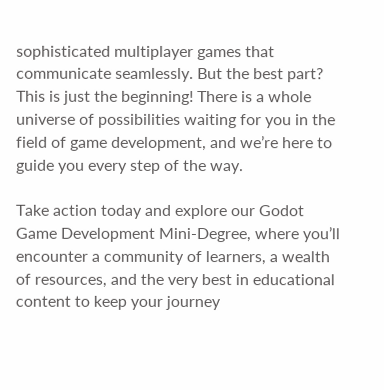sophisticated multiplayer games that communicate seamlessly. But the best part? This is just the beginning! There is a whole universe of possibilities waiting for you in the field of game development, and we’re here to guide you every step of the way.

Take action today and explore our Godot Game Development Mini-Degree, where you’ll encounter a community of learners, a wealth of resources, and the very best in educational content to keep your journey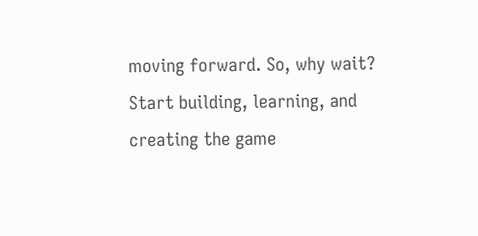moving forward. So, why wait? Start building, learning, and creating the game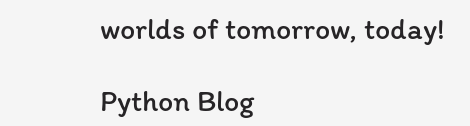worlds of tomorrow, today!

Python Blog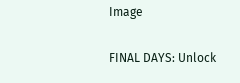Image

FINAL DAYS: Unlock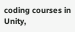coding courses in Unity,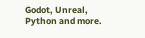Godot, Unreal, Python and more.